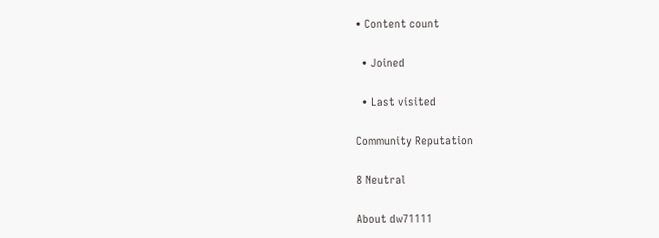• Content count

  • Joined

  • Last visited

Community Reputation

8 Neutral

About dw71111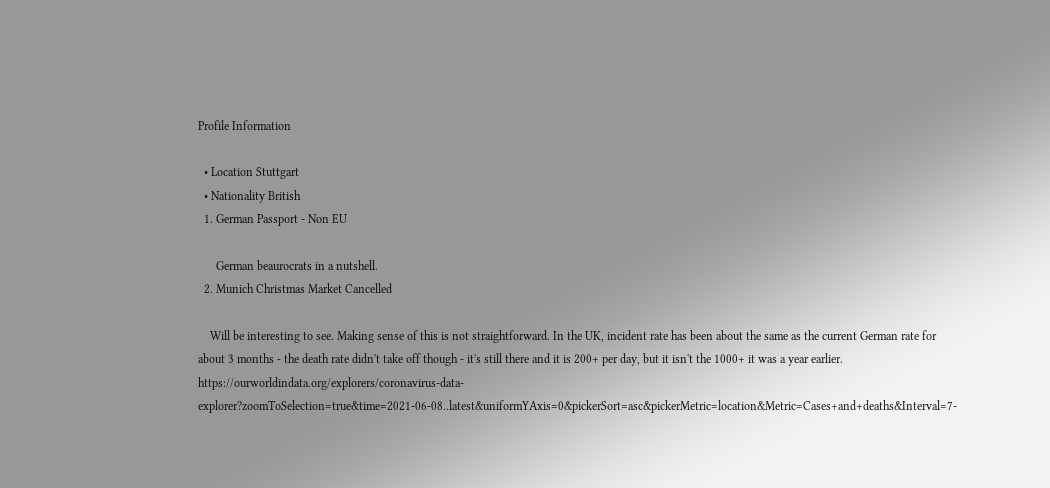Profile Information

  • Location Stuttgart
  • Nationality British
  1. German Passport - Non EU

      German beaurocrats in a nutshell.
  2. Munich Christmas Market Cancelled

    Will be interesting to see. Making sense of this is not straightforward. In the UK, incident rate has been about the same as the current German rate for about 3 months - the death rate didn't take off though - it's still there and it is 200+ per day, but it isn't the 1000+ it was a year earlier.    https://ourworldindata.org/explorers/coronavirus-data-explorer?zoomToSelection=true&time=2021-06-08..latest&uniformYAxis=0&pickerSort=asc&pickerMetric=location&Metric=Cases+and+deaths&Interval=7-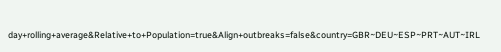day+rolling+average&Relative+to+Population=true&Align+outbreaks=false&country=GBR~DEU~ESP~PRT~AUT~IRL